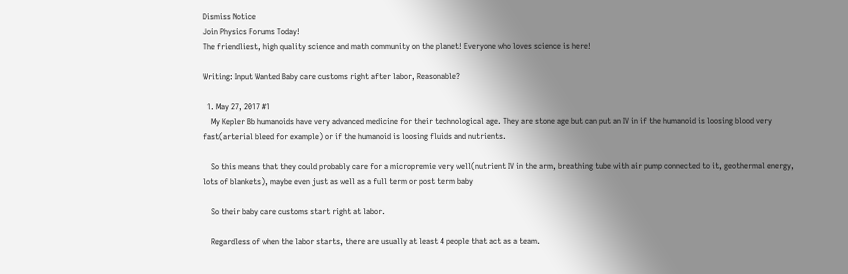Dismiss Notice
Join Physics Forums Today!
The friendliest, high quality science and math community on the planet! Everyone who loves science is here!

Writing: Input Wanted Baby care customs right after labor, Reasonable?

  1. May 27, 2017 #1
    My Kepler Bb humanoids have very advanced medicine for their technological age. They are stone age but can put an IV in if the humanoid is loosing blood very fast(arterial bleed for example) or if the humanoid is loosing fluids and nutrients.

    So this means that they could probably care for a micropremie very well(nutrient IV in the arm, breathing tube with air pump connected to it, geothermal energy, lots of blankets), maybe even just as well as a full term or post term baby

    So their baby care customs start right at labor.

    Regardless of when the labor starts, there are usually at least 4 people that act as a team.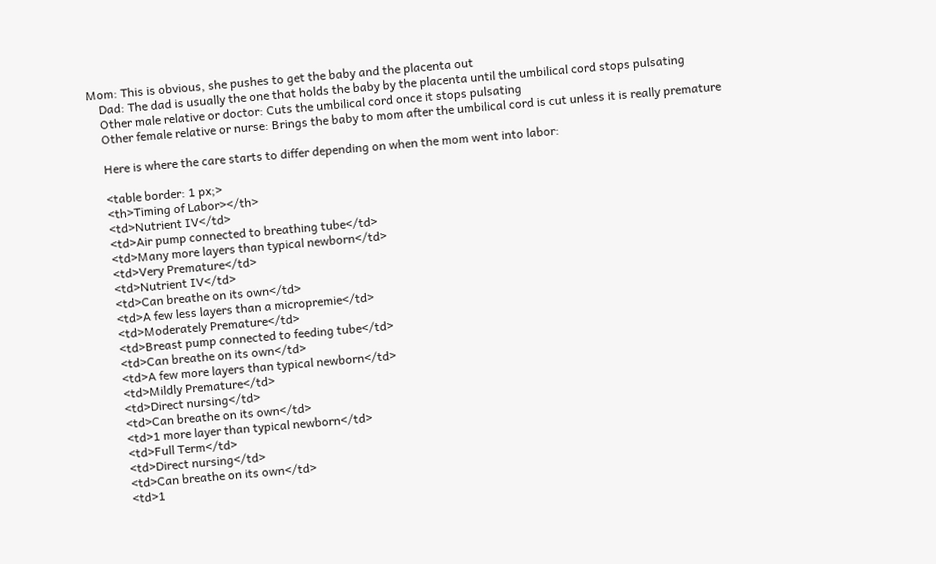Mom: This is obvious, she pushes to get the baby and the placenta out
    Dad: The dad is usually the one that holds the baby by the placenta until the umbilical cord stops pulsating
    Other male relative or doctor: Cuts the umbilical cord once it stops pulsating
    Other female relative or nurse: Brings the baby to mom after the umbilical cord is cut unless it is really premature

    Here is where the care starts to differ depending on when the mom went into labor:

    <table border: 1 px;>
    <th>Timing of Labor></th>
    <td>Nutrient IV</td>
    <td>Air pump connected to breathing tube</td>
    <td>Many more layers than typical newborn</td>
    <td>Very Premature</td>
    <td>Nutrient IV</td>
    <td>Can breathe on its own</td>
    <td>A few less layers than a micropremie</td>
    <td>Moderately Premature</td>
    <td>Breast pump connected to feeding tube</td>
    <td>Can breathe on its own</td>
    <td>A few more layers than typical newborn</td>
    <td>Mildly Premature</td>
    <td>Direct nursing</td>
    <td>Can breathe on its own</td>
    <td>1 more layer than typical newborn</td>
    <td>Full Term</td>
    <td>Direct nursing</td>
    <td>Can breathe on its own</td>
    <td>1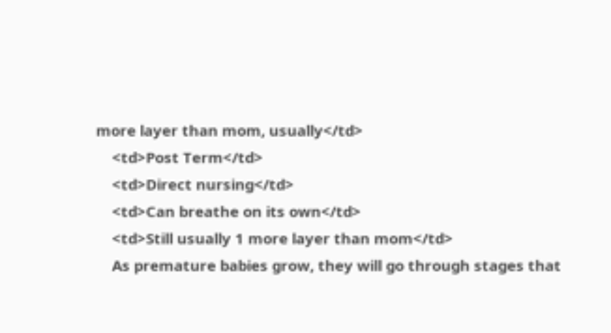more layer than mom, usually</td>
    <td>Post Term</td>
    <td>Direct nursing</td>
    <td>Can breathe on its own</td>
    <td>Still usually 1 more layer than mom</td>
    As premature babies grow, they will go through stages that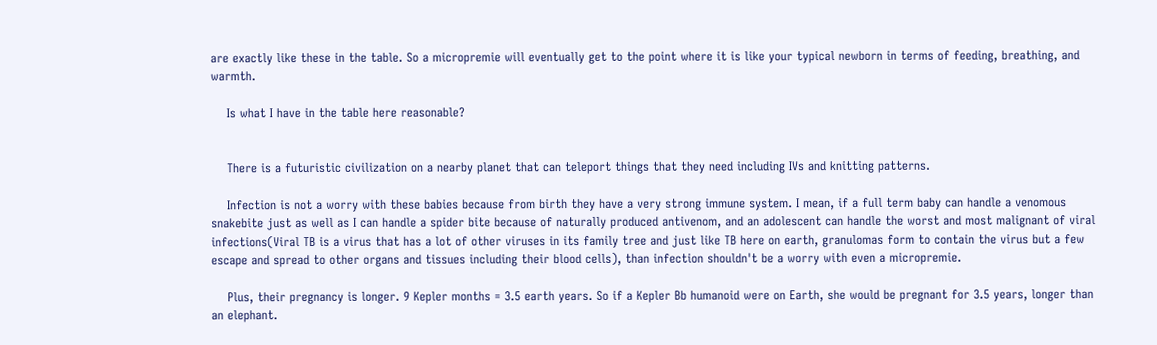are exactly like these in the table. So a micropremie will eventually get to the point where it is like your typical newborn in terms of feeding, breathing, and warmth.

    Is what I have in the table here reasonable?


    There is a futuristic civilization on a nearby planet that can teleport things that they need including IVs and knitting patterns.

    Infection is not a worry with these babies because from birth they have a very strong immune system. I mean, if a full term baby can handle a venomous snakebite just as well as I can handle a spider bite because of naturally produced antivenom, and an adolescent can handle the worst and most malignant of viral infections(Viral TB is a virus that has a lot of other viruses in its family tree and just like TB here on earth, granulomas form to contain the virus but a few escape and spread to other organs and tissues including their blood cells), than infection shouldn't be a worry with even a micropremie.

    Plus, their pregnancy is longer. 9 Kepler months = 3.5 earth years. So if a Kepler Bb humanoid were on Earth, she would be pregnant for 3.5 years, longer than an elephant.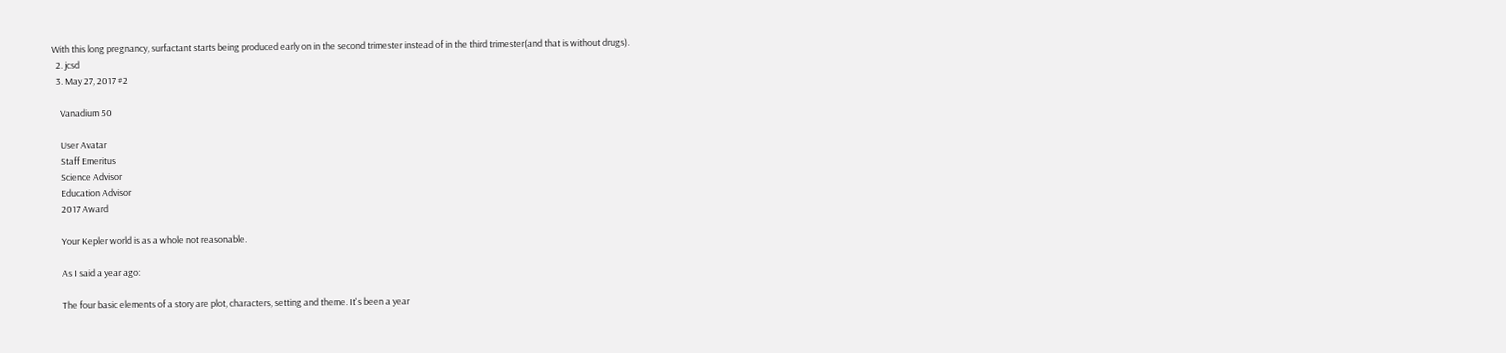With this long pregnancy, surfactant starts being produced early on in the second trimester instead of in the third trimester(and that is without drugs).
  2. jcsd
  3. May 27, 2017 #2

    Vanadium 50

    User Avatar
    Staff Emeritus
    Science Advisor
    Education Advisor
    2017 Award

    Your Kepler world is as a whole not reasonable.

    As I said a year ago:

    The four basic elements of a story are plot, characters, setting and theme. It's been a year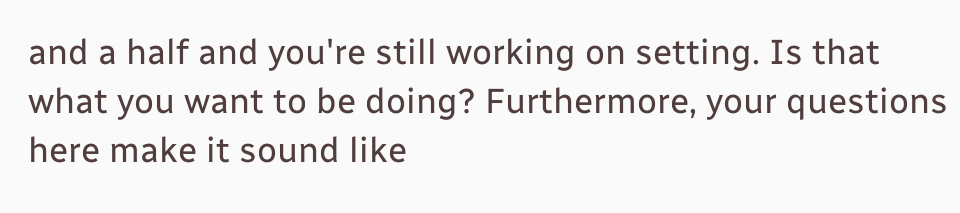and a half and you're still working on setting. Is that what you want to be doing? Furthermore, your questions here make it sound like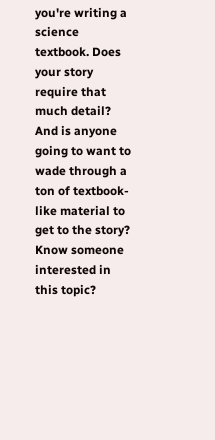you're writing a science textbook. Does your story require that much detail? And is anyone going to want to wade through a ton of textbook-like material to get to the story?
Know someone interested in this topic?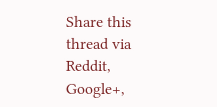Share this thread via Reddit, Google+,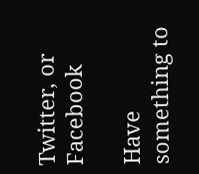Twitter, or Facebook

Have something to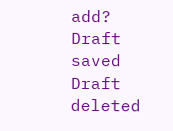add?
Draft saved Draft deleted